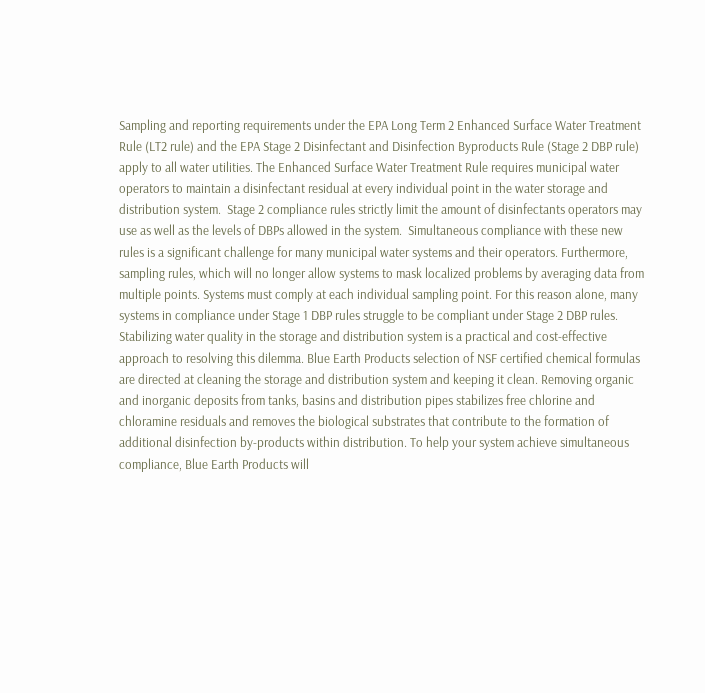Sampling and reporting requirements under the EPA Long Term 2 Enhanced Surface Water Treatment Rule (LT2 rule) and the EPA Stage 2 Disinfectant and Disinfection Byproducts Rule (Stage 2 DBP rule) apply to all water utilities. The Enhanced Surface Water Treatment Rule requires municipal water operators to maintain a disinfectant residual at every individual point in the water storage and distribution system.  Stage 2 compliance rules strictly limit the amount of disinfectants operators may use as well as the levels of DBPs allowed in the system.  Simultaneous compliance with these new rules is a significant challenge for many municipal water systems and their operators. Furthermore, sampling rules, which will no longer allow systems to mask localized problems by averaging data from multiple points. Systems must comply at each individual sampling point. For this reason alone, many systems in compliance under Stage 1 DBP rules struggle to be compliant under Stage 2 DBP rules. Stabilizing water quality in the storage and distribution system is a practical and cost-effective approach to resolving this dilemma. Blue Earth Products selection of NSF certified chemical formulas are directed at cleaning the storage and distribution system and keeping it clean. Removing organic and inorganic deposits from tanks, basins and distribution pipes stabilizes free chlorine and chloramine residuals and removes the biological substrates that contribute to the formation of additional disinfection by-products within distribution. To help your system achieve simultaneous compliance, Blue Earth Products will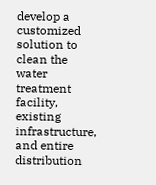develop a customized solution to clean the water treatment facility, existing infrastructure, and entire distribution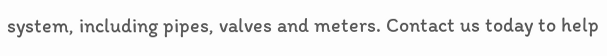system, including pipes, valves and meters. Contact us today to help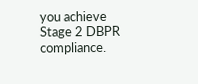you achieve Stage 2 DBPR compliance.